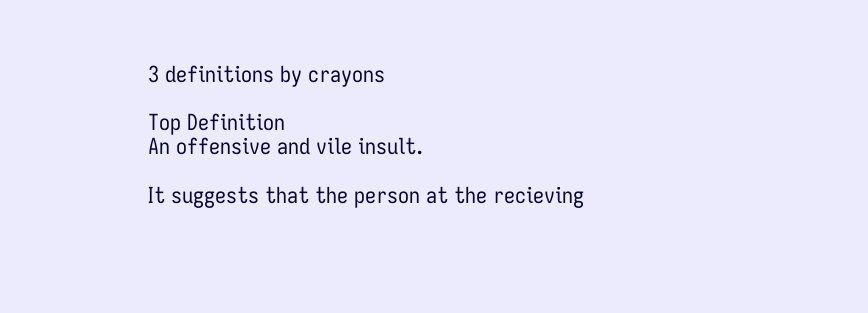3 definitions by crayons

Top Definition
An offensive and vile insult.

It suggests that the person at the recieving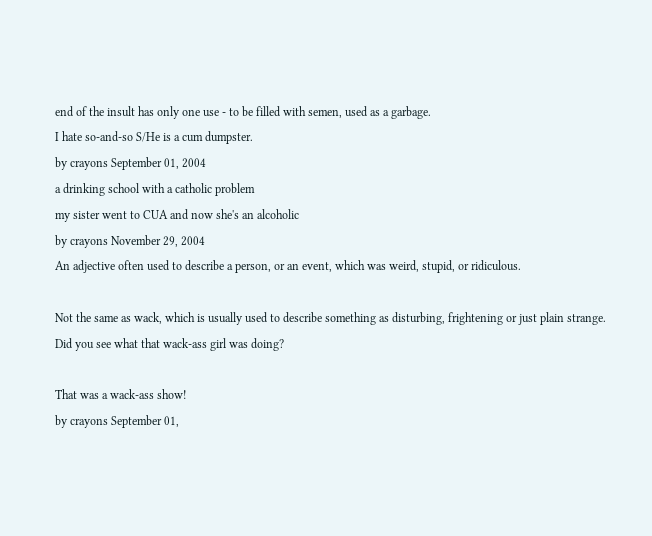end of the insult has only one use - to be filled with semen, used as a garbage.
I hate so-and-so S/He is a cum dumpster.
by crayons September 01, 2004
a drinking school with a catholic problem
my sister went to CUA and now she's an alcoholic
by crayons November 29, 2004
An adjective often used to describe a person, or an event, which was weird, stupid, or ridiculous.

Not the same as wack, which is usually used to describe something as disturbing, frightening or just plain strange.
Did you see what that wack-ass girl was doing?

That was a wack-ass show!
by crayons September 01,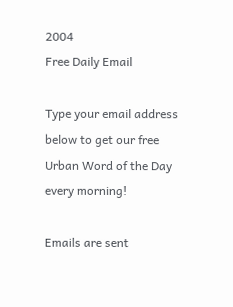2004
Free Daily Email

Type your email address below to get our free Urban Word of the Day every morning!

Emails are sent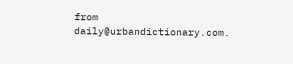from daily@urbandictionary.com.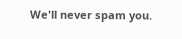We'll never spam you.